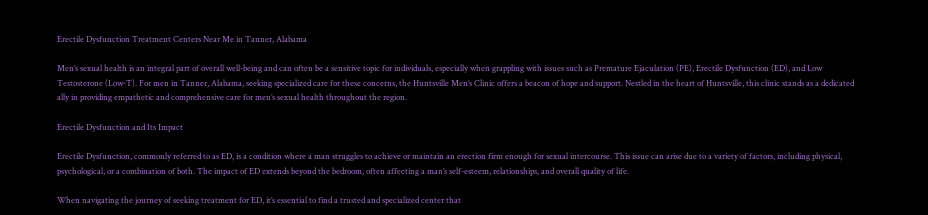Erectile Dysfunction Treatment Centers Near Me in Tanner, Alabama

Men’s sexual health is an integral part of overall well-being and can often be a sensitive topic for individuals, especially when grappling with issues such as Premature Ejaculation (PE), Erectile Dysfunction (ED), and Low Testosterone (Low-T). For men in Tanner, Alabama, seeking specialized care for these concerns, the Huntsville Men’s Clinic offers a beacon of hope and support. Nestled in the heart of Huntsville, this clinic stands as a dedicated ally in providing empathetic and comprehensive care for men’s sexual health throughout the region.

Erectile Dysfunction and Its Impact

Erectile Dysfunction, commonly referred to as ED, is a condition where a man struggles to achieve or maintain an erection firm enough for sexual intercourse. This issue can arise due to a variety of factors, including physical, psychological, or a combination of both. The impact of ED extends beyond the bedroom, often affecting a man’s self-esteem, relationships, and overall quality of life.

When navigating the journey of seeking treatment for ED, it’s essential to find a trusted and specialized center that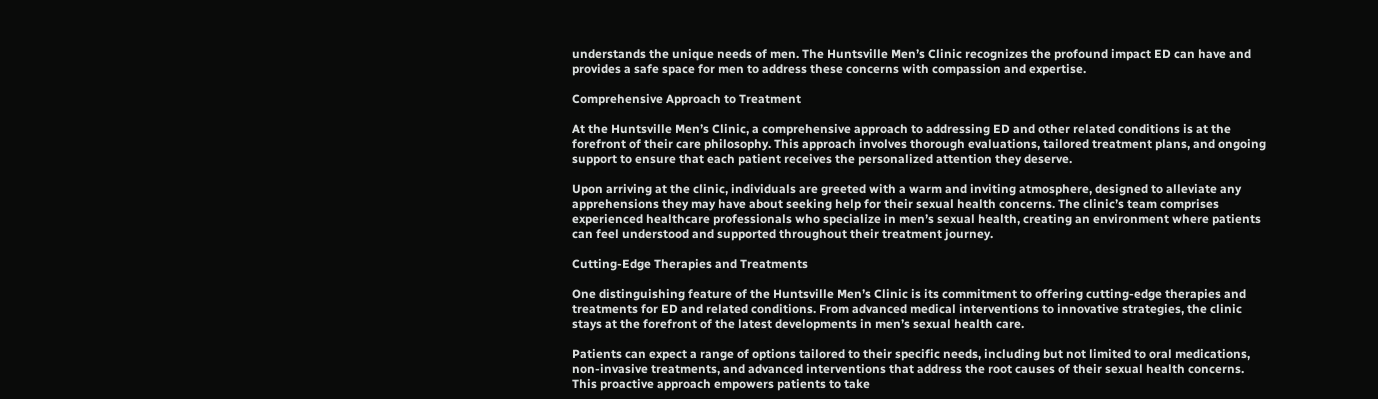understands the unique needs of men. The Huntsville Men’s Clinic recognizes the profound impact ED can have and provides a safe space for men to address these concerns with compassion and expertise.

Comprehensive Approach to Treatment

At the Huntsville Men’s Clinic, a comprehensive approach to addressing ED and other related conditions is at the forefront of their care philosophy. This approach involves thorough evaluations, tailored treatment plans, and ongoing support to ensure that each patient receives the personalized attention they deserve.

Upon arriving at the clinic, individuals are greeted with a warm and inviting atmosphere, designed to alleviate any apprehensions they may have about seeking help for their sexual health concerns. The clinic’s team comprises experienced healthcare professionals who specialize in men’s sexual health, creating an environment where patients can feel understood and supported throughout their treatment journey.

Cutting-Edge Therapies and Treatments

One distinguishing feature of the Huntsville Men’s Clinic is its commitment to offering cutting-edge therapies and treatments for ED and related conditions. From advanced medical interventions to innovative strategies, the clinic stays at the forefront of the latest developments in men’s sexual health care.

Patients can expect a range of options tailored to their specific needs, including but not limited to oral medications, non-invasive treatments, and advanced interventions that address the root causes of their sexual health concerns. This proactive approach empowers patients to take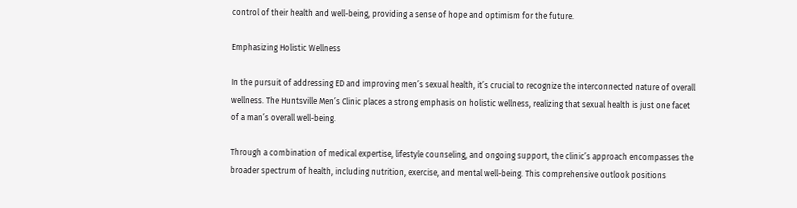control of their health and well-being, providing a sense of hope and optimism for the future.

Emphasizing Holistic Wellness

In the pursuit of addressing ED and improving men’s sexual health, it’s crucial to recognize the interconnected nature of overall wellness. The Huntsville Men’s Clinic places a strong emphasis on holistic wellness, realizing that sexual health is just one facet of a man’s overall well-being.

Through a combination of medical expertise, lifestyle counseling, and ongoing support, the clinic’s approach encompasses the broader spectrum of health, including nutrition, exercise, and mental well-being. This comprehensive outlook positions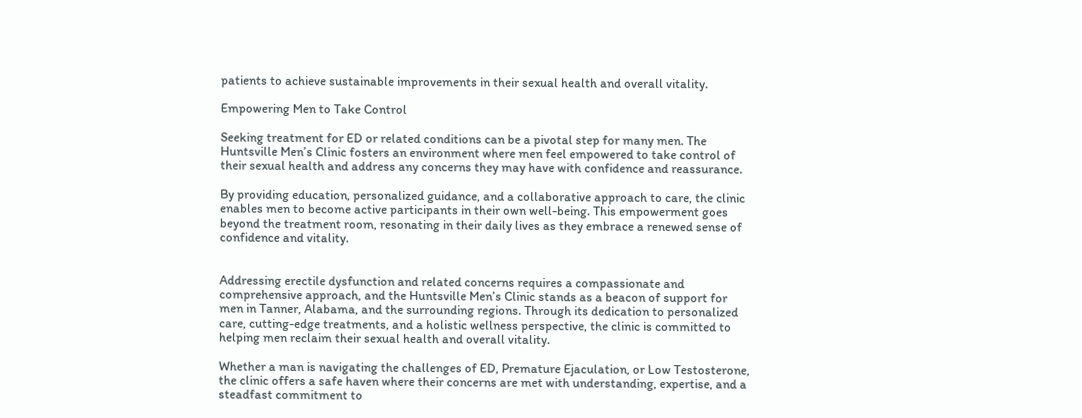patients to achieve sustainable improvements in their sexual health and overall vitality.

Empowering Men to Take Control

Seeking treatment for ED or related conditions can be a pivotal step for many men. The Huntsville Men’s Clinic fosters an environment where men feel empowered to take control of their sexual health and address any concerns they may have with confidence and reassurance.

By providing education, personalized guidance, and a collaborative approach to care, the clinic enables men to become active participants in their own well-being. This empowerment goes beyond the treatment room, resonating in their daily lives as they embrace a renewed sense of confidence and vitality.


Addressing erectile dysfunction and related concerns requires a compassionate and comprehensive approach, and the Huntsville Men’s Clinic stands as a beacon of support for men in Tanner, Alabama, and the surrounding regions. Through its dedication to personalized care, cutting-edge treatments, and a holistic wellness perspective, the clinic is committed to helping men reclaim their sexual health and overall vitality.

Whether a man is navigating the challenges of ED, Premature Ejaculation, or Low Testosterone, the clinic offers a safe haven where their concerns are met with understanding, expertise, and a steadfast commitment to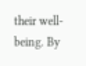their well-being. By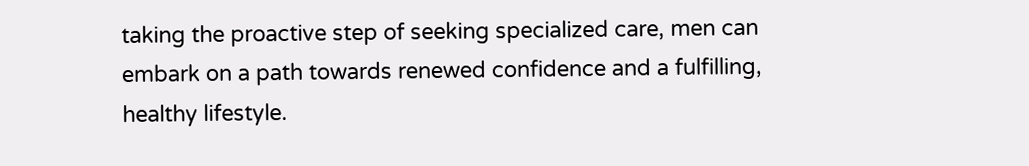taking the proactive step of seeking specialized care, men can embark on a path towards renewed confidence and a fulfilling, healthy lifestyle.